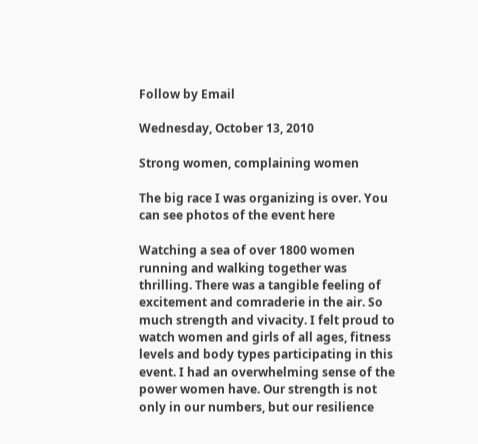Follow by Email

Wednesday, October 13, 2010

Strong women, complaining women

The big race I was organizing is over. You can see photos of the event here

Watching a sea of over 1800 women running and walking together was thrilling. There was a tangible feeling of excitement and comraderie in the air. So much strength and vivacity. I felt proud to watch women and girls of all ages, fitness levels and body types participating in this event. I had an overwhelming sense of the power women have. Our strength is not only in our numbers, but our resilience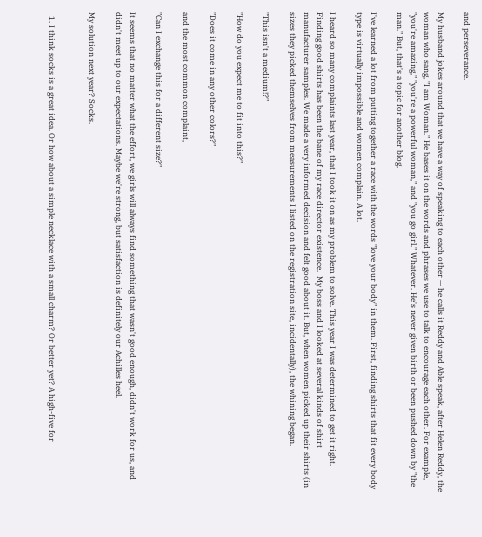and perseverance.

My husband jokes around that we have a way of speaking to each other — he calls it Reddy and Able speak, after Helen Reddy, the woman who sang, "I am Woman." He bases it on the words and phrases we use to talk to encourage each other. For example,  "you're amazing," "you're a powerful woman," and "you go girl." Whatever. He's never given birth or been pushed down by "the man." But, that's a topic for another blog.

I've learned a lot from putting together a race with the words "love your body" in them. First, finding shirts that fit every body type is virtually impossible and women complain. A lot.

I heard so many complaints last year, that I took it on as my problem to solve. This year I was determined to get it right. Finding good shirts has been the bane of my race director existence.  My boss and I looked at several kinds of shirt manufacturer samples. We made a very informed decision and felt good about it. But, when women picked up their shirts (in sizes they picked themselves from measurements I listed on the registration site, incidentally), the whining began.

"This isn't a medium!?"

"How do you expect me to fit into this?"

"Does it come in any other colors?"

and the most common complaint,

"Can I exchange this for a different size?"

It seems that no matter what the effort, we girls will always find something that wasn't good enough, didn't work for us, and didn't meet up to our expectations. Maybe we're strong, but satisfaction is definitely our Achilles heel.

My solution next year? Socks.


  1. I think socks is a great idea. Or how about a simple necklace with a small charm? Or better yet? A high-five for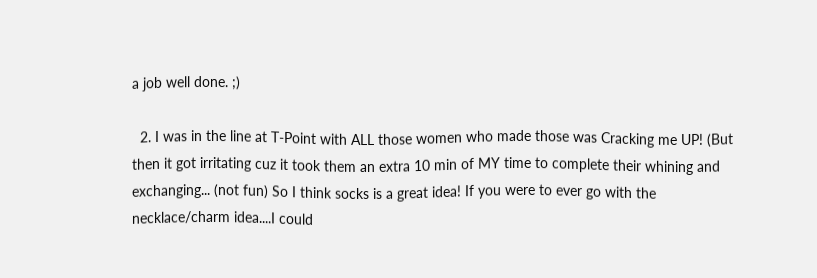a job well done. ;)

  2. I was in the line at T-Point with ALL those women who made those was Cracking me UP! (But then it got irritating cuz it took them an extra 10 min of MY time to complete their whining and exchanging... (not fun) So I think socks is a great idea! If you were to ever go with the necklace/charm idea....I could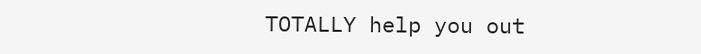TOTALLY help you out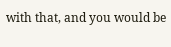with that, and you would be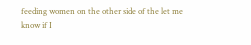feeding women on the other side of the let me know if I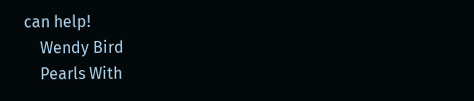can help!
    Wendy Bird
    Pearls With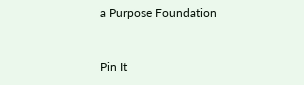a Purpose Foundation


Pin It